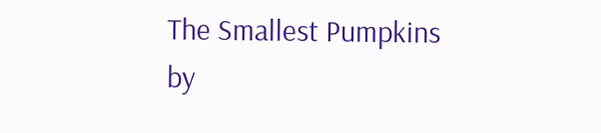The Smallest Pumpkins by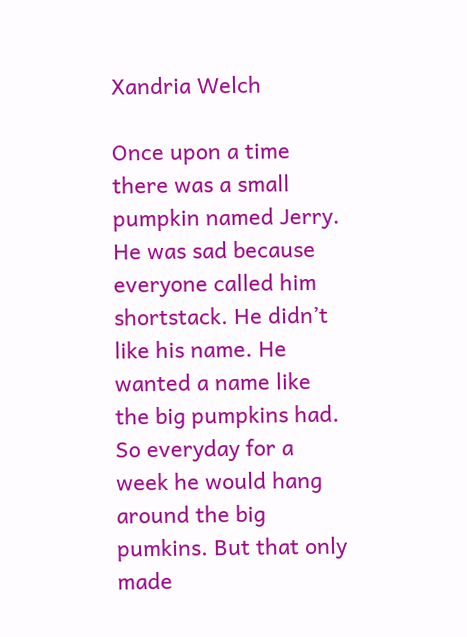Xandria Welch

Once upon a time there was a small pumpkin named Jerry. He was sad because everyone called him shortstack. He didn’t like his name. He wanted a name like the big pumpkins had. So everyday for a week he would hang around the big pumkins. But that only made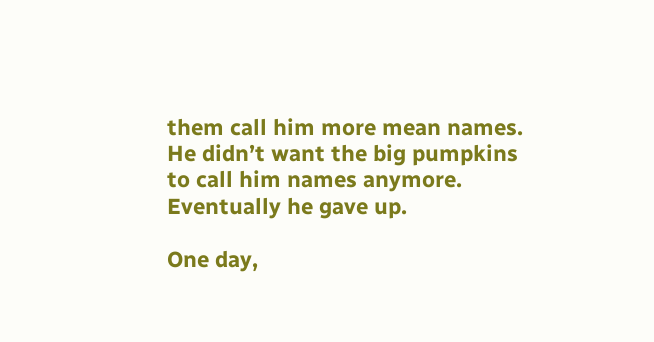them call him more mean names. He didn’t want the big pumpkins to call him names anymore. Eventually he gave up.

One day,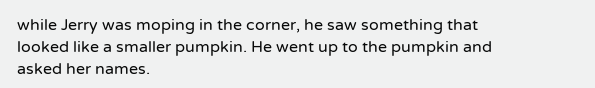while Jerry was moping in the corner, he saw something that looked like a smaller pumpkin. He went up to the pumpkin and asked her names.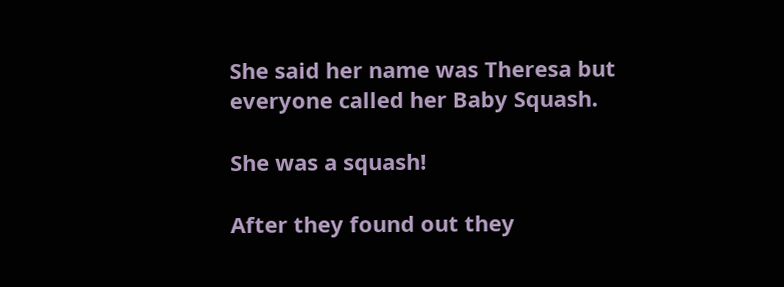She said her name was Theresa but everyone called her Baby Squash.

She was a squash!

After they found out they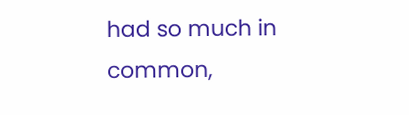had so much in common,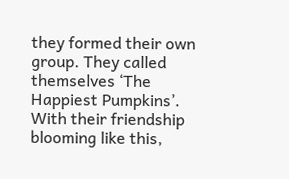they formed their own group. They called themselves ‘The Happiest Pumpkins’. With their friendship blooming like this,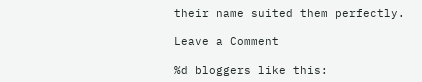their name suited them perfectly.

Leave a Comment

%d bloggers like this: